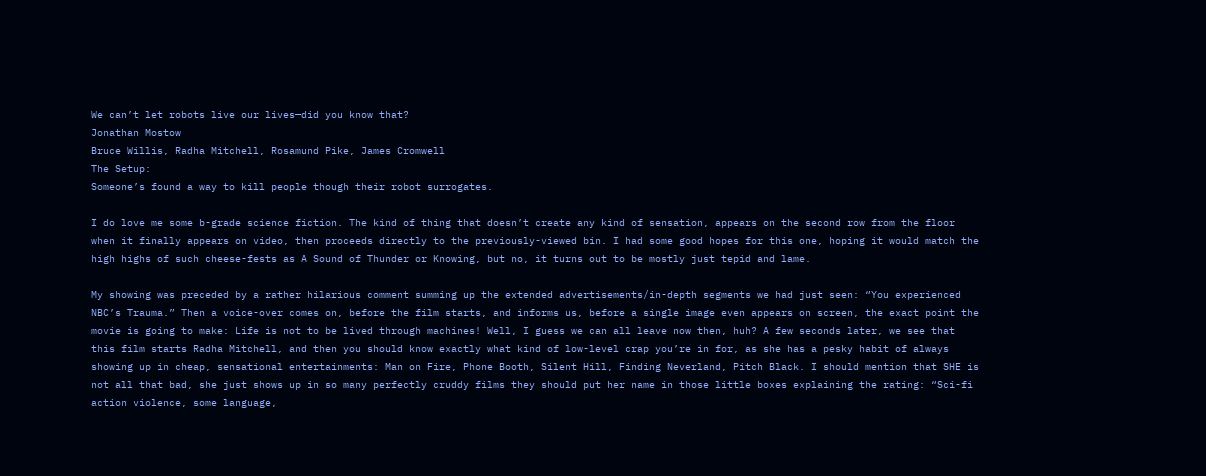We can’t let robots live our lives—did you know that?
Jonathan Mostow
Bruce Willis, Radha Mitchell, Rosamund Pike, James Cromwell
The Setup:
Someone’s found a way to kill people though their robot surrogates.

I do love me some b-grade science fiction. The kind of thing that doesn’t create any kind of sensation, appears on the second row from the floor when it finally appears on video, then proceeds directly to the previously-viewed bin. I had some good hopes for this one, hoping it would match the high highs of such cheese-fests as A Sound of Thunder or Knowing, but no, it turns out to be mostly just tepid and lame.

My showing was preceded by a rather hilarious comment summing up the extended advertisements/in-depth segments we had just seen: “You experienced NBC’s Trauma.” Then a voice-over comes on, before the film starts, and informs us, before a single image even appears on screen, the exact point the movie is going to make: Life is not to be lived through machines! Well, I guess we can all leave now then, huh? A few seconds later, we see that this film starts Radha Mitchell, and then you should know exactly what kind of low-level crap you’re in for, as she has a pesky habit of always showing up in cheap, sensational entertainments: Man on Fire, Phone Booth, Silent Hill, Finding Neverland, Pitch Black. I should mention that SHE is not all that bad, she just shows up in so many perfectly cruddy films they should put her name in those little boxes explaining the rating: “Sci-fi action violence, some language,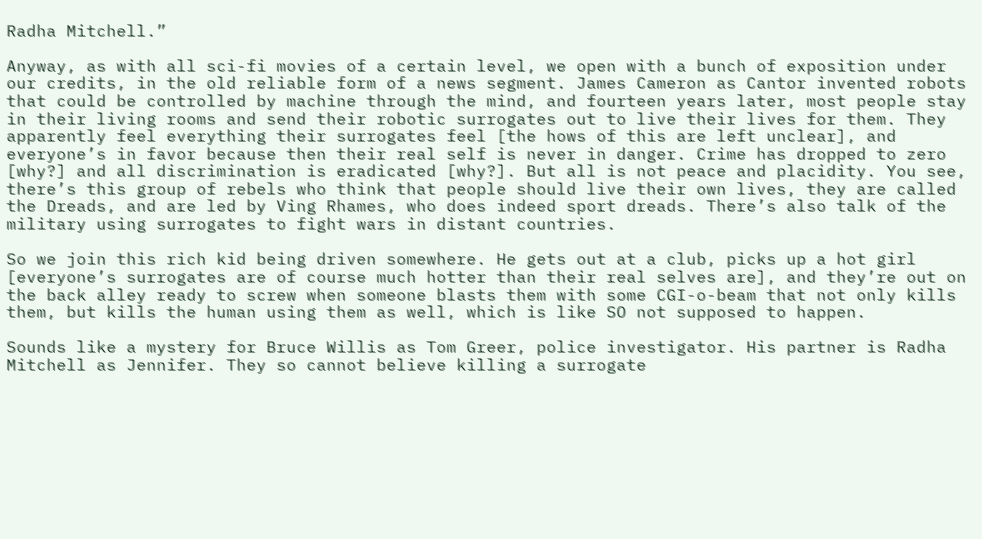Radha Mitchell.”

Anyway, as with all sci-fi movies of a certain level, we open with a bunch of exposition under our credits, in the old reliable form of a news segment. James Cameron as Cantor invented robots that could be controlled by machine through the mind, and fourteen years later, most people stay in their living rooms and send their robotic surrogates out to live their lives for them. They apparently feel everything their surrogates feel [the hows of this are left unclear], and everyone’s in favor because then their real self is never in danger. Crime has dropped to zero [why?] and all discrimination is eradicated [why?]. But all is not peace and placidity. You see, there’s this group of rebels who think that people should live their own lives, they are called the Dreads, and are led by Ving Rhames, who does indeed sport dreads. There’s also talk of the military using surrogates to fight wars in distant countries.

So we join this rich kid being driven somewhere. He gets out at a club, picks up a hot girl [everyone’s surrogates are of course much hotter than their real selves are], and they’re out on the back alley ready to screw when someone blasts them with some CGI-o-beam that not only kills them, but kills the human using them as well, which is like SO not supposed to happen.

Sounds like a mystery for Bruce Willis as Tom Greer, police investigator. His partner is Radha Mitchell as Jennifer. They so cannot believe killing a surrogate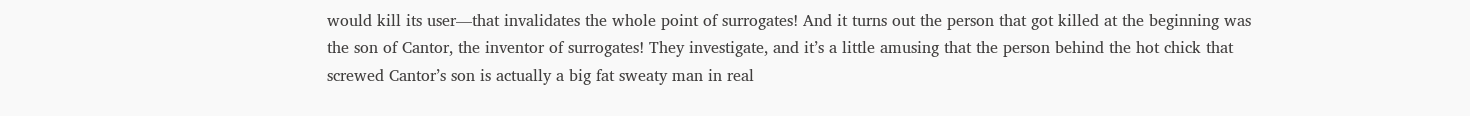would kill its user—that invalidates the whole point of surrogates! And it turns out the person that got killed at the beginning was the son of Cantor, the inventor of surrogates! They investigate, and it’s a little amusing that the person behind the hot chick that screwed Cantor’s son is actually a big fat sweaty man in real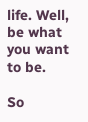life. Well, be what you want to be.

So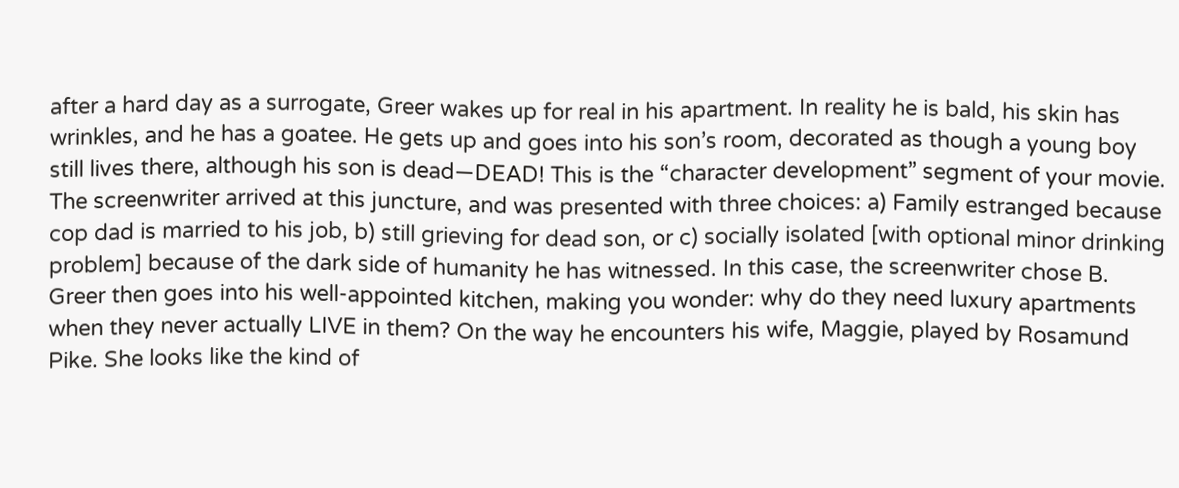after a hard day as a surrogate, Greer wakes up for real in his apartment. In reality he is bald, his skin has wrinkles, and he has a goatee. He gets up and goes into his son’s room, decorated as though a young boy still lives there, although his son is dead—DEAD! This is the “character development” segment of your movie. The screenwriter arrived at this juncture, and was presented with three choices: a) Family estranged because cop dad is married to his job, b) still grieving for dead son, or c) socially isolated [with optional minor drinking problem] because of the dark side of humanity he has witnessed. In this case, the screenwriter chose B. Greer then goes into his well-appointed kitchen, making you wonder: why do they need luxury apartments when they never actually LIVE in them? On the way he encounters his wife, Maggie, played by Rosamund Pike. She looks like the kind of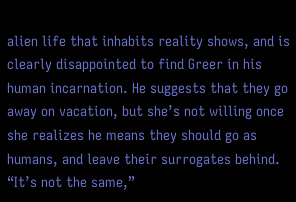alien life that inhabits reality shows, and is clearly disappointed to find Greer in his human incarnation. He suggests that they go away on vacation, but she’s not willing once she realizes he means they should go as humans, and leave their surrogates behind. “It’s not the same,”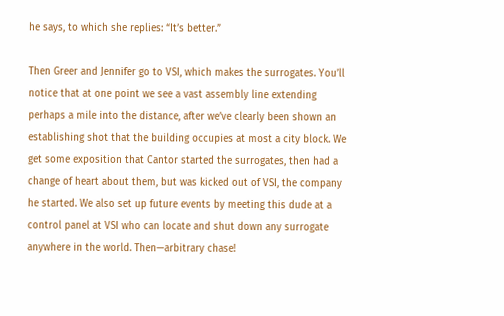he says, to which she replies: “It’s better.”

Then Greer and Jennifer go to VSI, which makes the surrogates. You’ll notice that at one point we see a vast assembly line extending perhaps a mile into the distance, after we’ve clearly been shown an establishing shot that the building occupies at most a city block. We get some exposition that Cantor started the surrogates, then had a change of heart about them, but was kicked out of VSI, the company he started. We also set up future events by meeting this dude at a control panel at VSI who can locate and shut down any surrogate anywhere in the world. Then—arbitrary chase!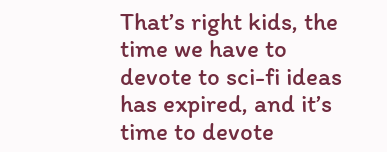That’s right kids, the time we have to devote to sci-fi ideas has expired, and it’s time to devote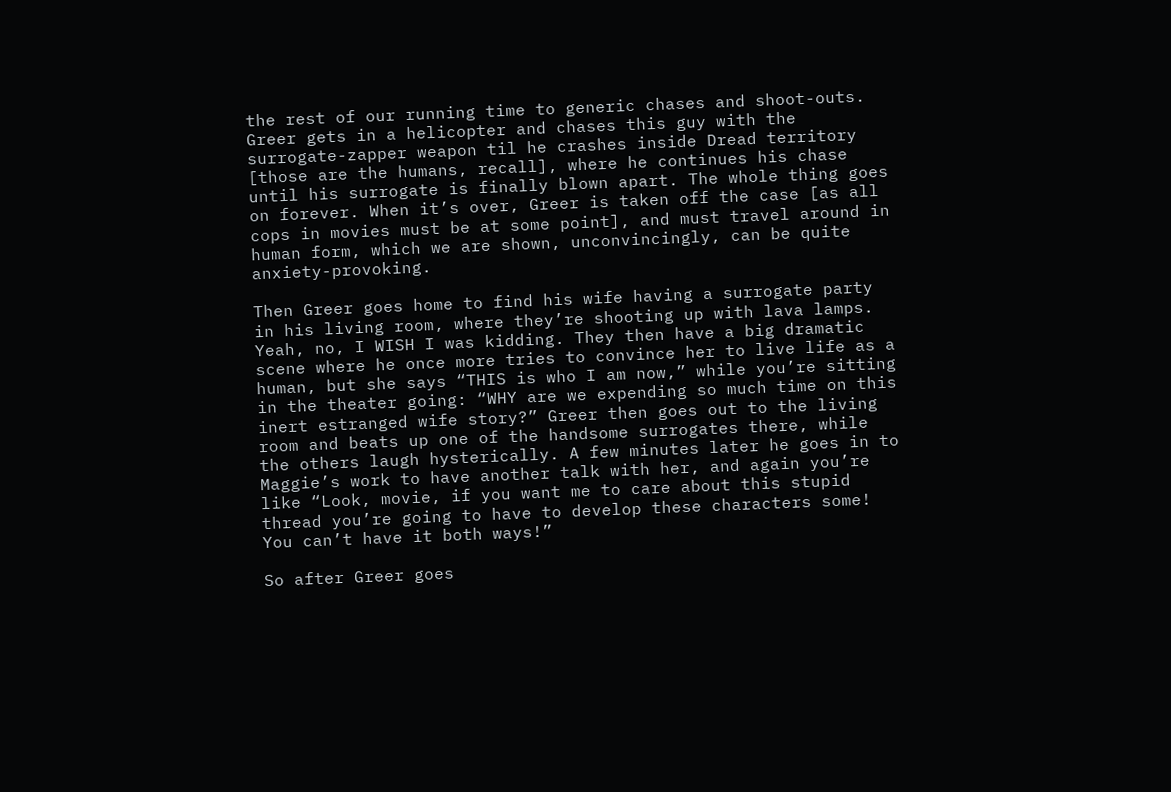the rest of our running time to generic chases and shoot-outs. Greer gets in a helicopter and chases this guy with the surrogate-zapper weapon til he crashes inside Dread territory [those are the humans, recall], where he continues his chase until his surrogate is finally blown apart. The whole thing goes on forever. When it’s over, Greer is taken off the case [as all cops in movies must be at some point], and must travel around in human form, which we are shown, unconvincingly, can be quite anxiety-provoking.

Then Greer goes home to find his wife having a surrogate party in his living room, where they’re shooting up with lava lamps. Yeah, no, I WISH I was kidding. They then have a big dramatic scene where he once more tries to convince her to live life as a human, but she says “THIS is who I am now,” while you’re sitting in the theater going: “WHY are we expending so much time on this inert estranged wife story?” Greer then goes out to the living room and beats up one of the handsome surrogates there, while the others laugh hysterically. A few minutes later he goes in to Maggie’s work to have another talk with her, and again you’re like “Look, movie, if you want me to care about this stupid thread you’re going to have to develop these characters some! You can’t have it both ways!”

So after Greer goes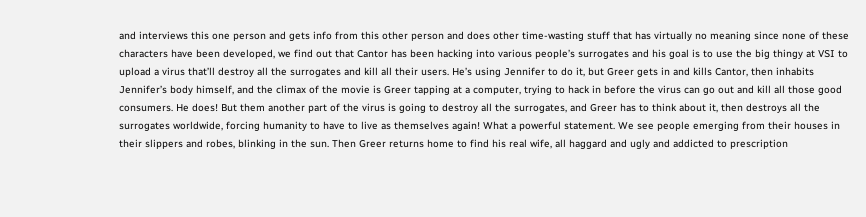and interviews this one person and gets info from this other person and does other time-wasting stuff that has virtually no meaning since none of these characters have been developed, we find out that Cantor has been hacking into various people’s surrogates and his goal is to use the big thingy at VSI to upload a virus that’ll destroy all the surrogates and kill all their users. He’s using Jennifer to do it, but Greer gets in and kills Cantor, then inhabits Jennifer’s body himself, and the climax of the movie is Greer tapping at a computer, trying to hack in before the virus can go out and kill all those good consumers. He does! But them another part of the virus is going to destroy all the surrogates, and Greer has to think about it, then destroys all the surrogates worldwide, forcing humanity to have to live as themselves again! What a powerful statement. We see people emerging from their houses in their slippers and robes, blinking in the sun. Then Greer returns home to find his real wife, all haggard and ugly and addicted to prescription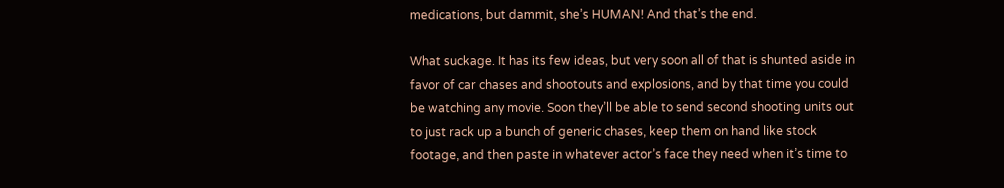medications, but dammit, she’s HUMAN! And that’s the end.

What suckage. It has its few ideas, but very soon all of that is shunted aside in favor of car chases and shootouts and explosions, and by that time you could be watching any movie. Soon they’ll be able to send second shooting units out to just rack up a bunch of generic chases, keep them on hand like stock footage, and then paste in whatever actor’s face they need when it’s time to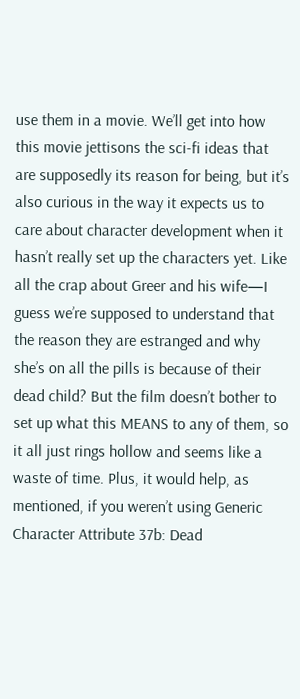use them in a movie. We’ll get into how this movie jettisons the sci-fi ideas that are supposedly its reason for being, but it’s also curious in the way it expects us to care about character development when it hasn’t really set up the characters yet. Like all the crap about Greer and his wife—I guess we’re supposed to understand that the reason they are estranged and why she’s on all the pills is because of their dead child? But the film doesn’t bother to set up what this MEANS to any of them, so it all just rings hollow and seems like a waste of time. Plus, it would help, as mentioned, if you weren’t using Generic Character Attribute 37b: Dead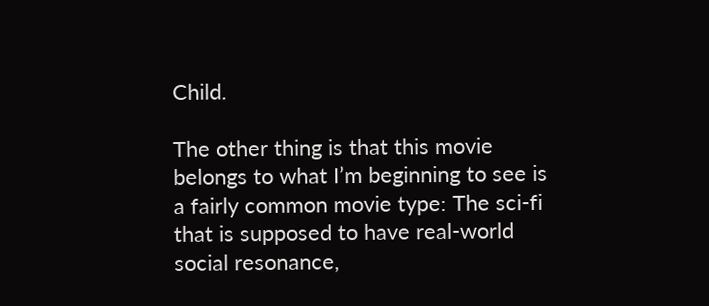Child.

The other thing is that this movie belongs to what I’m beginning to see is a fairly common movie type: The sci-fi that is supposed to have real-world social resonance,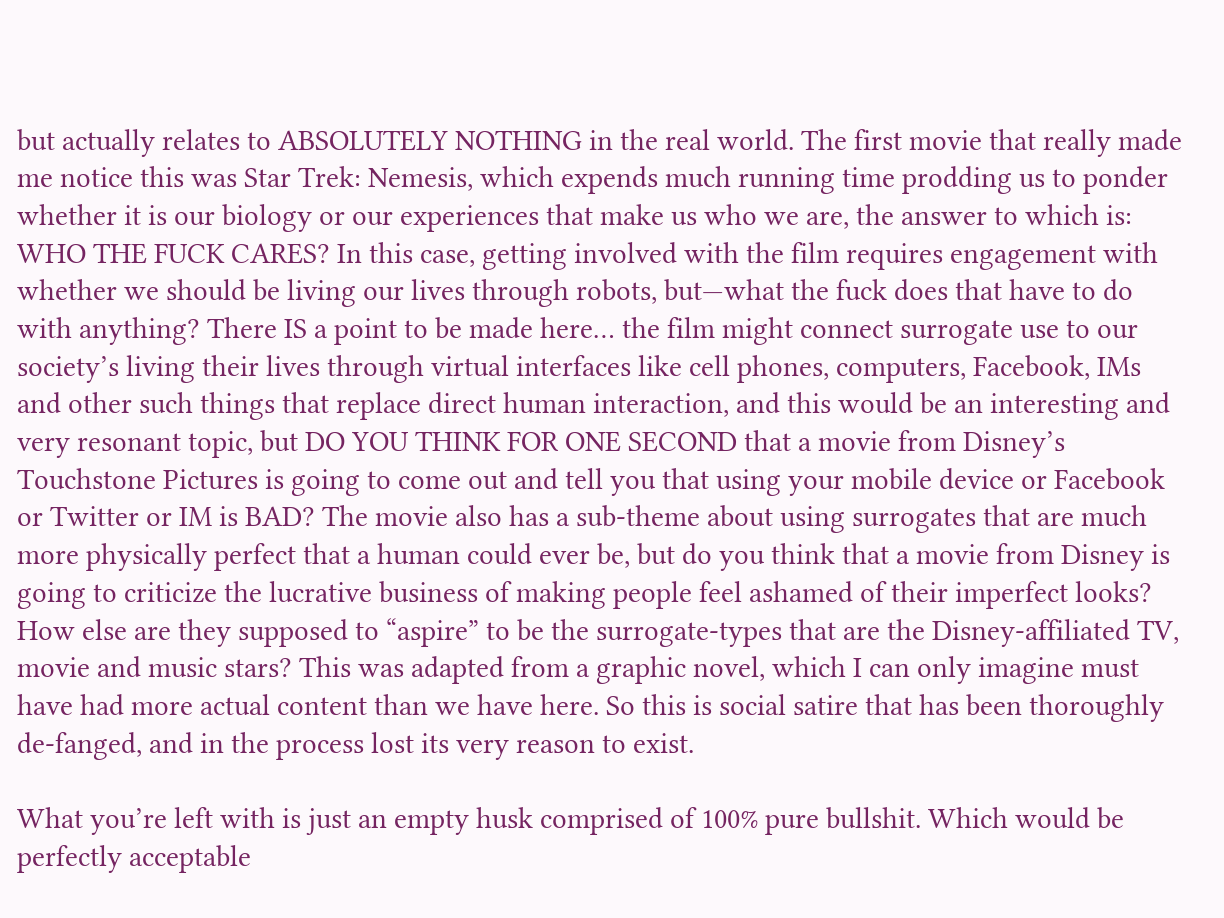but actually relates to ABSOLUTELY NOTHING in the real world. The first movie that really made me notice this was Star Trek: Nemesis, which expends much running time prodding us to ponder whether it is our biology or our experiences that make us who we are, the answer to which is: WHO THE FUCK CARES? In this case, getting involved with the film requires engagement with whether we should be living our lives through robots, but—what the fuck does that have to do with anything? There IS a point to be made here… the film might connect surrogate use to our society’s living their lives through virtual interfaces like cell phones, computers, Facebook, IMs and other such things that replace direct human interaction, and this would be an interesting and very resonant topic, but DO YOU THINK FOR ONE SECOND that a movie from Disney’s Touchstone Pictures is going to come out and tell you that using your mobile device or Facebook or Twitter or IM is BAD? The movie also has a sub-theme about using surrogates that are much more physically perfect that a human could ever be, but do you think that a movie from Disney is going to criticize the lucrative business of making people feel ashamed of their imperfect looks? How else are they supposed to “aspire” to be the surrogate-types that are the Disney-affiliated TV, movie and music stars? This was adapted from a graphic novel, which I can only imagine must have had more actual content than we have here. So this is social satire that has been thoroughly de-fanged, and in the process lost its very reason to exist.

What you’re left with is just an empty husk comprised of 100% pure bullshit. Which would be perfectly acceptable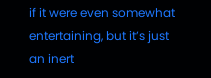if it were even somewhat entertaining, but it’s just an inert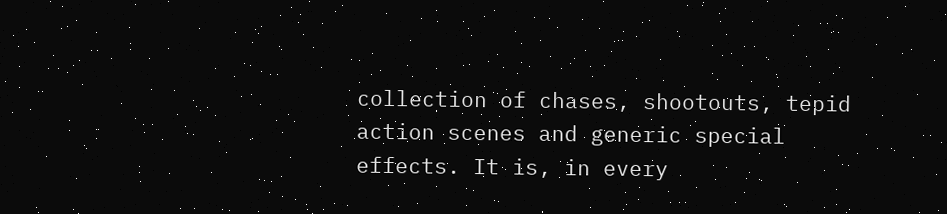collection of chases, shootouts, tepid action scenes and generic special effects. It is, in every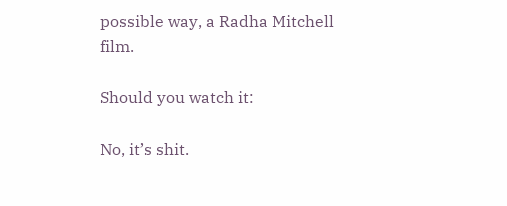possible way, a Radha Mitchell film.

Should you watch it:

No, it’s shit.